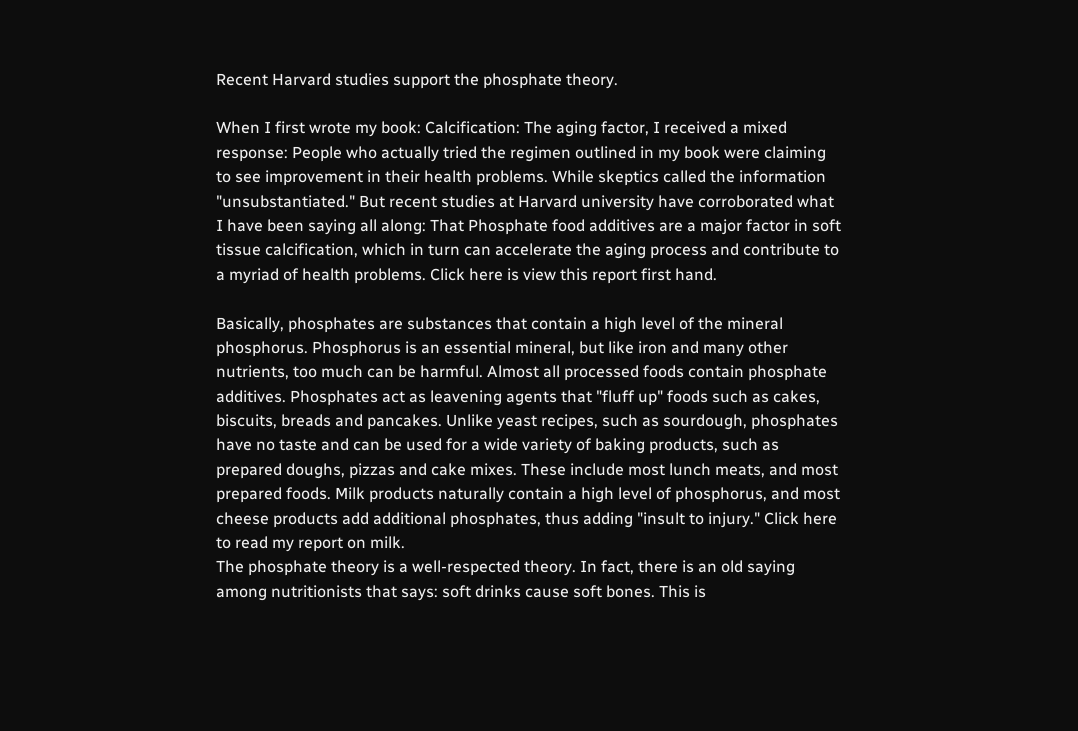Recent Harvard studies support the phosphate theory.

When I first wrote my book: Calcification: The aging factor, I received a mixed response: People who actually tried the regimen outlined in my book were claiming to see improvement in their health problems. While skeptics called the information "unsubstantiated." But recent studies at Harvard university have corroborated what I have been saying all along: That Phosphate food additives are a major factor in soft tissue calcification, which in turn can accelerate the aging process and contribute to a myriad of health problems. Click here is view this report first hand.

Basically, phosphates are substances that contain a high level of the mineral phosphorus. Phosphorus is an essential mineral, but like iron and many other nutrients, too much can be harmful. Almost all processed foods contain phosphate additives. Phosphates act as leavening agents that "fluff up" foods such as cakes, biscuits, breads and pancakes. Unlike yeast recipes, such as sourdough, phosphates have no taste and can be used for a wide variety of baking products, such as prepared doughs, pizzas and cake mixes. These include most lunch meats, and most prepared foods. Milk products naturally contain a high level of phosphorus, and most cheese products add additional phosphates, thus adding "insult to injury." Click here to read my report on milk.
The phosphate theory is a well-respected theory. In fact, there is an old saying among nutritionists that says: soft drinks cause soft bones. This is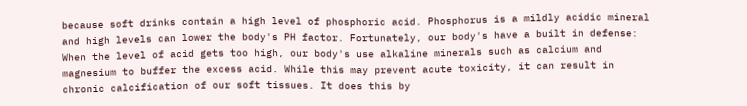because soft drinks contain a high level of phosphoric acid. Phosphorus is a mildly acidic mineral and high levels can lower the body's PH factor. Fortunately, our body's have a built in defense: When the level of acid gets too high, our body's use alkaline minerals such as calcium and magnesium to buffer the excess acid. While this may prevent acute toxicity, it can result in chronic calcification of our soft tissues. It does this by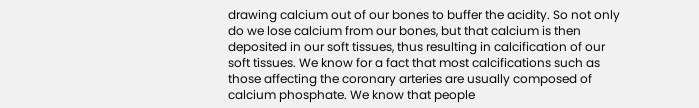drawing calcium out of our bones to buffer the acidity. So not only do we lose calcium from our bones, but that calcium is then deposited in our soft tissues, thus resulting in calcification of our soft tissues. We know for a fact that most calcifications such as those affecting the coronary arteries are usually composed of calcium phosphate. We know that people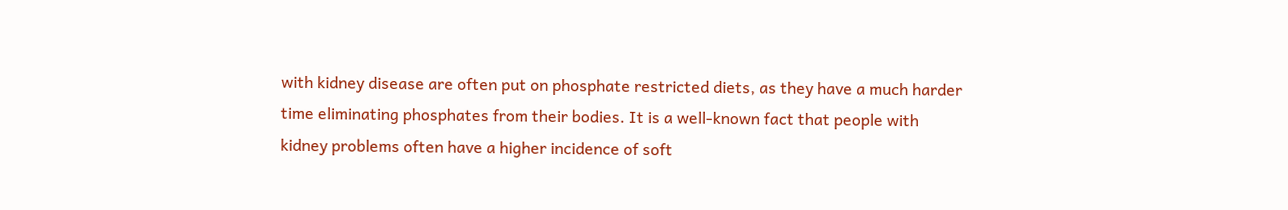with kidney disease are often put on phosphate restricted diets, as they have a much harder time eliminating phosphates from their bodies. It is a well-known fact that people with kidney problems often have a higher incidence of soft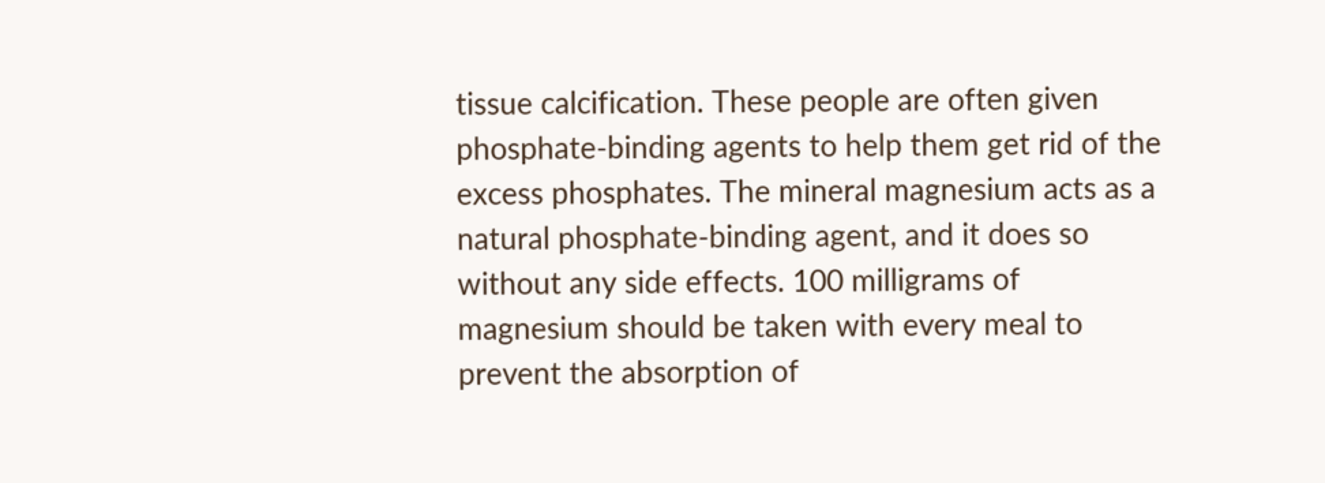tissue calcification. These people are often given phosphate-binding agents to help them get rid of the excess phosphates. The mineral magnesium acts as a natural phosphate-binding agent, and it does so without any side effects. 100 milligrams of magnesium should be taken with every meal to prevent the absorption of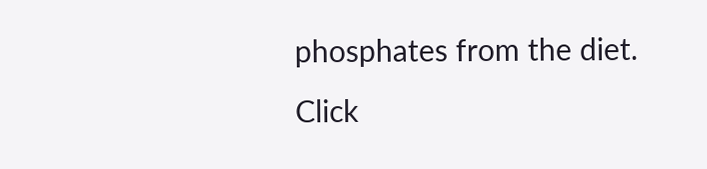phosphates from the diet. Click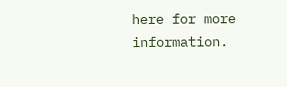here for more information.